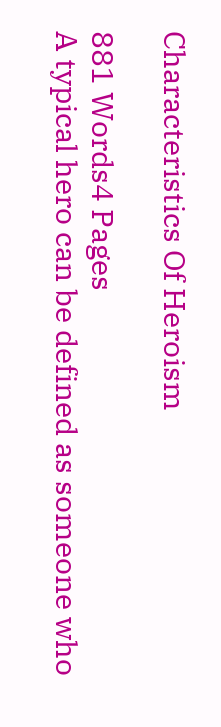Characteristics Of Heroism

881 Words4 Pages
A typical hero can be defined as someone who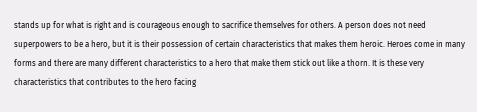stands up for what is right and is courageous enough to sacrifice themselves for others. A person does not need superpowers to be a hero, but it is their possession of certain characteristics that makes them heroic. Heroes come in many forms and there are many different characteristics to a hero that make them stick out like a thorn. It is these very characteristics that contributes to the hero facing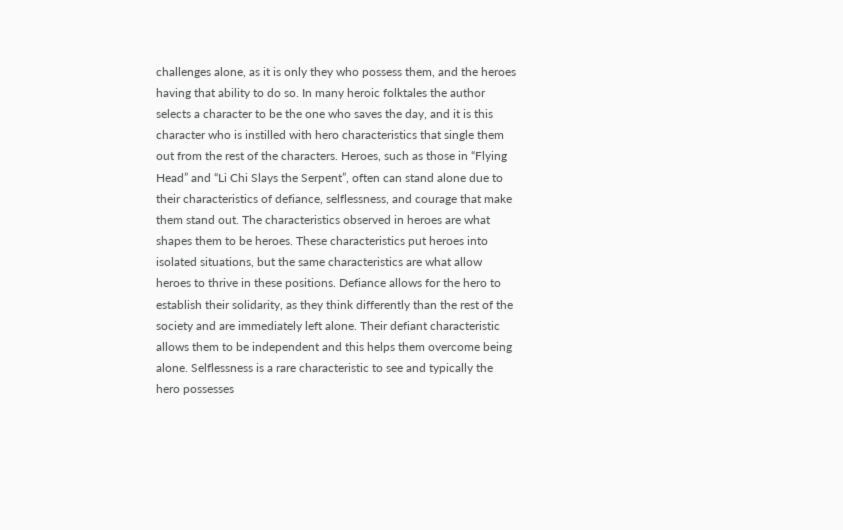challenges alone, as it is only they who possess them, and the heroes having that ability to do so. In many heroic folktales the author selects a character to be the one who saves the day, and it is this character who is instilled with hero characteristics that single them out from the rest of the characters. Heroes, such as those in “Flying Head” and “Li Chi Slays the Serpent”, often can stand alone due to their characteristics of defiance, selflessness, and courage that make them stand out. The characteristics observed in heroes are what shapes them to be heroes. These characteristics put heroes into isolated situations, but the same characteristics are what allow heroes to thrive in these positions. Defiance allows for the hero to establish their solidarity, as they think differently than the rest of the society and are immediately left alone. Their defiant characteristic allows them to be independent and this helps them overcome being alone. Selflessness is a rare characteristic to see and typically the hero possesses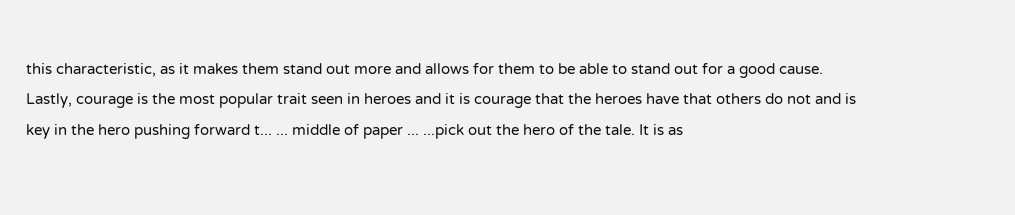this characteristic, as it makes them stand out more and allows for them to be able to stand out for a good cause. Lastly, courage is the most popular trait seen in heroes and it is courage that the heroes have that others do not and is key in the hero pushing forward t... ... middle of paper ... ...pick out the hero of the tale. It is as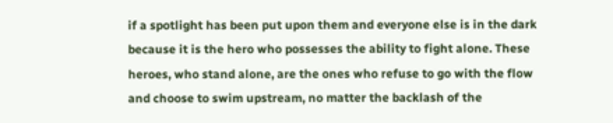if a spotlight has been put upon them and everyone else is in the dark because it is the hero who possesses the ability to fight alone. These heroes, who stand alone, are the ones who refuse to go with the flow and choose to swim upstream, no matter the backlash of the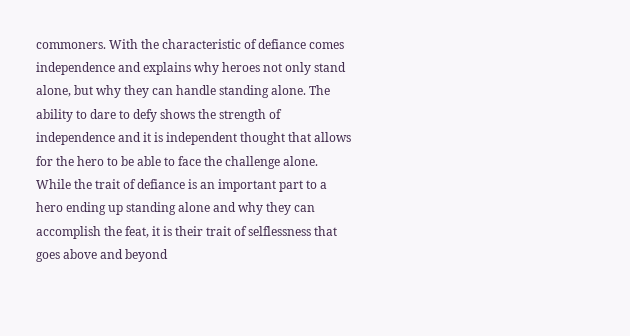commoners. With the characteristic of defiance comes independence and explains why heroes not only stand alone, but why they can handle standing alone. The ability to dare to defy shows the strength of independence and it is independent thought that allows for the hero to be able to face the challenge alone. While the trait of defiance is an important part to a hero ending up standing alone and why they can accomplish the feat, it is their trait of selflessness that goes above and beyond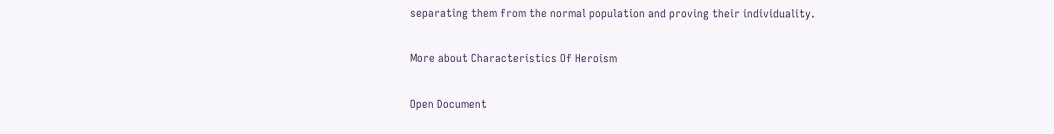separating them from the normal population and proving their individuality.

More about Characteristics Of Heroism

Open Document